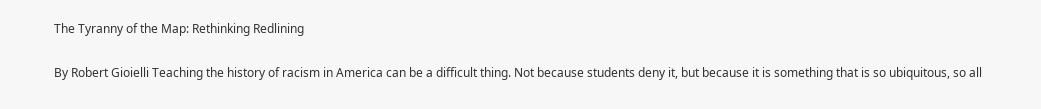The Tyranny of the Map: Rethinking Redlining

By Robert Gioielli Teaching the history of racism in America can be a difficult thing. Not because students deny it, but because it is something that is so ubiquitous, so all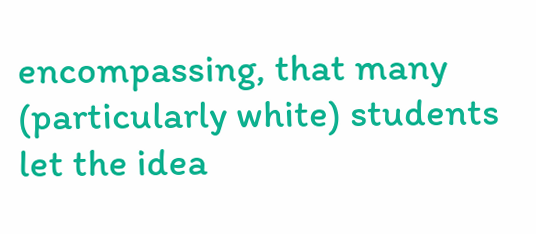encompassing, that many (particularly white) students let the idea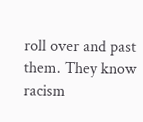roll over and past them. They know racism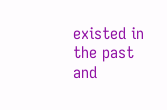existed in the past and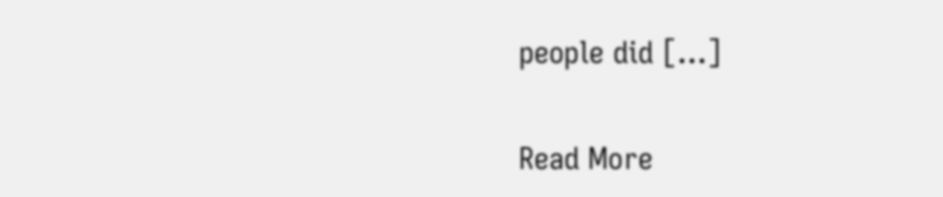people did […]

Read More